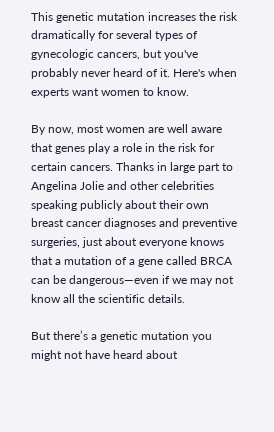This genetic mutation increases the risk dramatically for several types of gynecologic cancers, but you've probably never heard of it. Here's when experts want women to know.

By now, most women are well aware that genes play a role in the risk for certain cancers. Thanks in large part to Angelina Jolie and other celebrities speaking publicly about their own breast cancer diagnoses and preventive surgeries, just about everyone knows that a mutation of a gene called BRCA can be dangerous—even if we may not know all the scientific details.

But there’s a genetic mutation you might not have heard about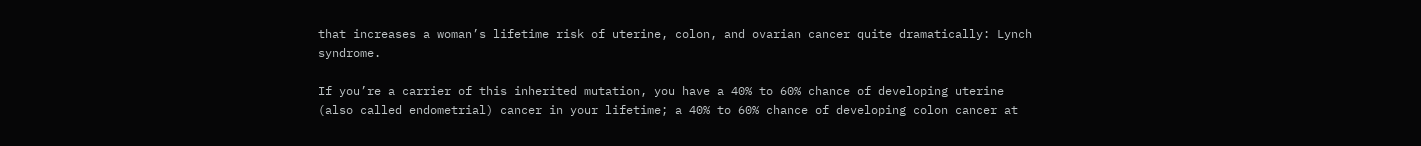that increases a woman’s lifetime risk of uterine, colon, and ovarian cancer quite dramatically: Lynch syndrome.

If you’re a carrier of this inherited mutation, you have a 40% to 60% chance of developing uterine (also called endometrial) cancer in your lifetime; a 40% to 60% chance of developing colon cancer at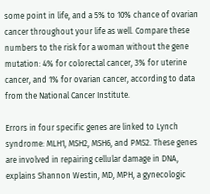some point in life, and a 5% to 10% chance of ovarian cancer throughout your life as well. Compare these numbers to the risk for a woman without the gene mutation: 4% for colorectal cancer, 3% for uterine cancer, and 1% for ovarian cancer, according to data from the National Cancer Institute.

Errors in four specific genes are linked to Lynch syndrome: MLH1, MSH2, MSH6, and PMS2. These genes are involved in repairing cellular damage in DNA, explains Shannon Westin, MD, MPH, a gynecologic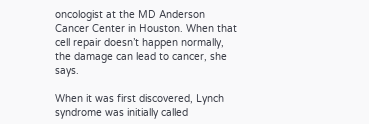oncologist at the MD Anderson Cancer Center in Houston. When that cell repair doesn’t happen normally, the damage can lead to cancer, she says.

When it was first discovered, Lynch syndrome was initially called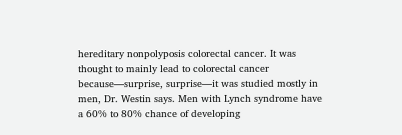hereditary nonpolyposis colorectal cancer. It was thought to mainly lead to colorectal cancer because—surprise, surprise—it was studied mostly in men, Dr. Westin says. Men with Lynch syndrome have a 60% to 80% chance of developing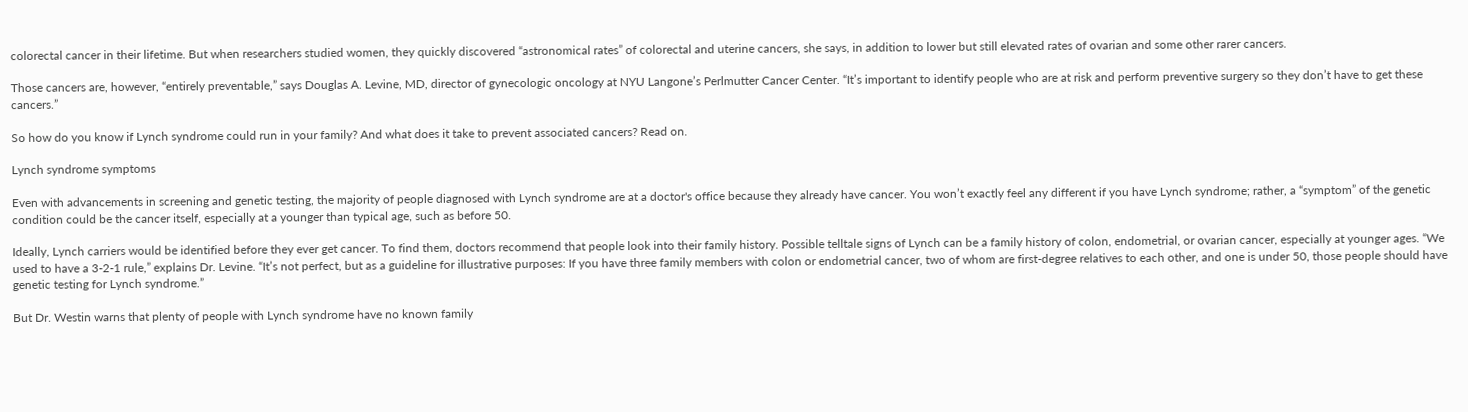colorectal cancer in their lifetime. But when researchers studied women, they quickly discovered “astronomical rates” of colorectal and uterine cancers, she says, in addition to lower but still elevated rates of ovarian and some other rarer cancers.

Those cancers are, however, “entirely preventable,” says Douglas A. Levine, MD, director of gynecologic oncology at NYU Langone’s Perlmutter Cancer Center. “It’s important to identify people who are at risk and perform preventive surgery so they don’t have to get these cancers.”

So how do you know if Lynch syndrome could run in your family? And what does it take to prevent associated cancers? Read on.

Lynch syndrome symptoms

Even with advancements in screening and genetic testing, the majority of people diagnosed with Lynch syndrome are at a doctor's office because they already have cancer. You won’t exactly feel any different if you have Lynch syndrome; rather, a “symptom” of the genetic condition could be the cancer itself, especially at a younger than typical age, such as before 50.

Ideally, Lynch carriers would be identified before they ever get cancer. To find them, doctors recommend that people look into their family history. Possible telltale signs of Lynch can be a family history of colon, endometrial, or ovarian cancer, especially at younger ages. “We used to have a 3-2-1 rule,” explains Dr. Levine. “It’s not perfect, but as a guideline for illustrative purposes: If you have three family members with colon or endometrial cancer, two of whom are first-degree relatives to each other, and one is under 50, those people should have genetic testing for Lynch syndrome.”

But Dr. Westin warns that plenty of people with Lynch syndrome have no known family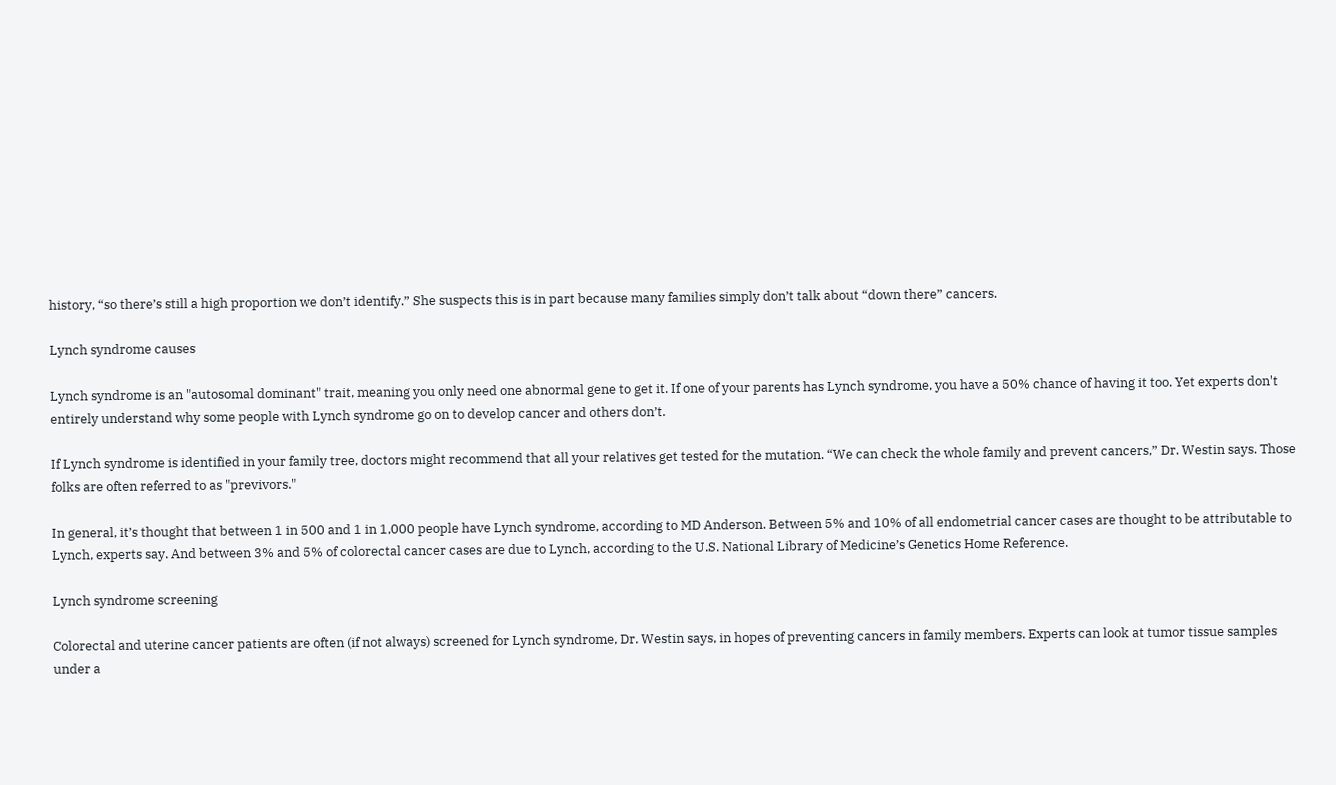history, “so there’s still a high proportion we don’t identify.” She suspects this is in part because many families simply don’t talk about “down there” cancers.

Lynch syndrome causes

Lynch syndrome is an "autosomal dominant" trait, meaning you only need one abnormal gene to get it. If one of your parents has Lynch syndrome, you have a 50% chance of having it too. Yet experts don't entirely understand why some people with Lynch syndrome go on to develop cancer and others don’t.

If Lynch syndrome is identified in your family tree, doctors might recommend that all your relatives get tested for the mutation. “We can check the whole family and prevent cancers,” Dr. Westin says. Those folks are often referred to as "previvors."

In general, it’s thought that between 1 in 500 and 1 in 1,000 people have Lynch syndrome, according to MD Anderson. Between 5% and 10% of all endometrial cancer cases are thought to be attributable to Lynch, experts say. And between 3% and 5% of colorectal cancer cases are due to Lynch, according to the U.S. National Library of Medicine’s Genetics Home Reference.

Lynch syndrome screening

Colorectal and uterine cancer patients are often (if not always) screened for Lynch syndrome, Dr. Westin says, in hopes of preventing cancers in family members. Experts can look at tumor tissue samples under a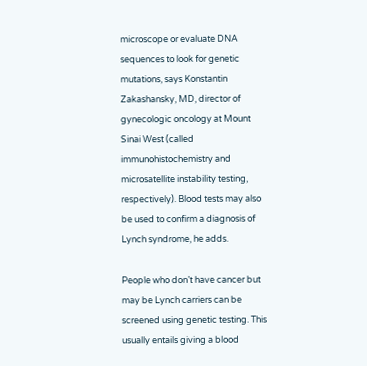microscope or evaluate DNA sequences to look for genetic mutations, says Konstantin Zakashansky, MD, director of gynecologic oncology at Mount Sinai West (called immunohistochemistry and microsatellite instability testing, respectively). Blood tests may also be used to confirm a diagnosis of Lynch syndrome, he adds.

People who don’t have cancer but may be Lynch carriers can be screened using genetic testing. This usually entails giving a blood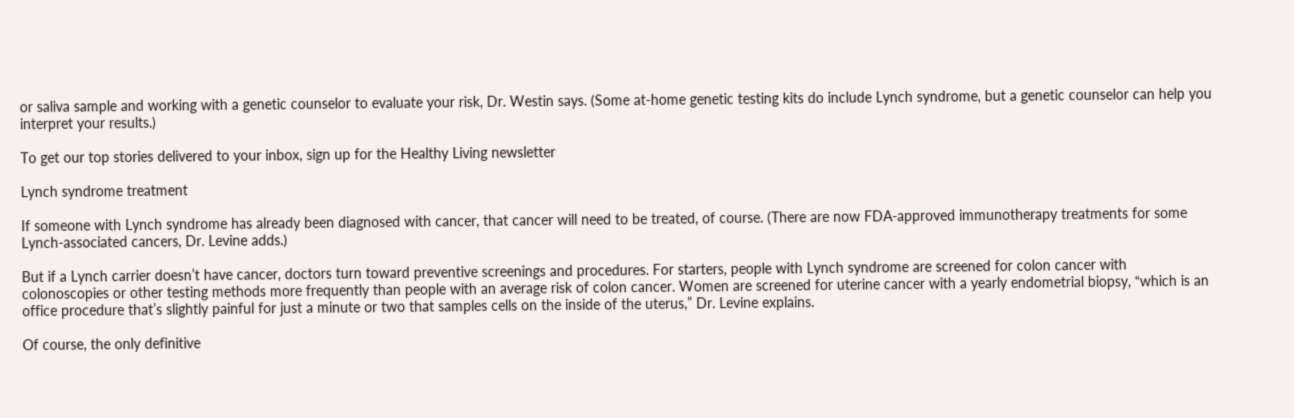or saliva sample and working with a genetic counselor to evaluate your risk, Dr. Westin says. (Some at-home genetic testing kits do include Lynch syndrome, but a genetic counselor can help you interpret your results.)

To get our top stories delivered to your inbox, sign up for the Healthy Living newsletter

Lynch syndrome treatment

If someone with Lynch syndrome has already been diagnosed with cancer, that cancer will need to be treated, of course. (There are now FDA-approved immunotherapy treatments for some Lynch-associated cancers, Dr. Levine adds.)

But if a Lynch carrier doesn’t have cancer, doctors turn toward preventive screenings and procedures. For starters, people with Lynch syndrome are screened for colon cancer with colonoscopies or other testing methods more frequently than people with an average risk of colon cancer. Women are screened for uterine cancer with a yearly endometrial biopsy, “which is an office procedure that’s slightly painful for just a minute or two that samples cells on the inside of the uterus,” Dr. Levine explains.

Of course, the only definitive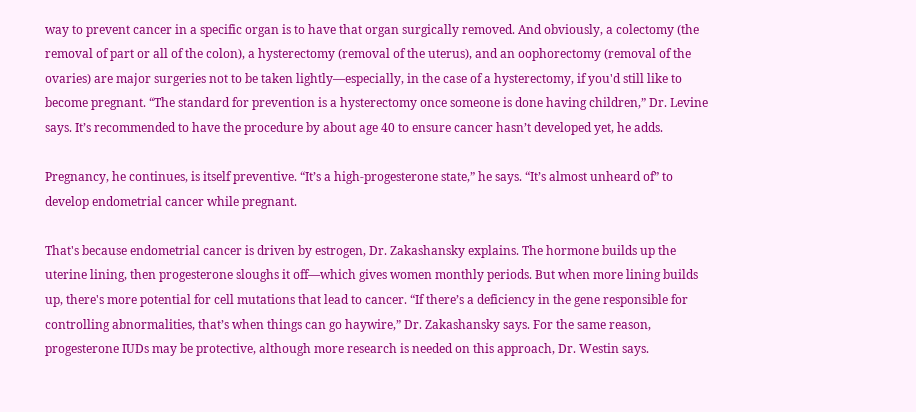way to prevent cancer in a specific organ is to have that organ surgically removed. And obviously, a colectomy (the removal of part or all of the colon), a hysterectomy (removal of the uterus), and an oophorectomy (removal of the ovaries) are major surgeries not to be taken lightly—especially, in the case of a hysterectomy, if you'd still like to become pregnant. “The standard for prevention is a hysterectomy once someone is done having children,” Dr. Levine says. It’s recommended to have the procedure by about age 40 to ensure cancer hasn’t developed yet, he adds.

Pregnancy, he continues, is itself preventive. “It’s a high-progesterone state,” he says. “It’s almost unheard of” to develop endometrial cancer while pregnant.

That's because endometrial cancer is driven by estrogen, Dr. Zakashansky explains. The hormone builds up the uterine lining, then progesterone sloughs it off—which gives women monthly periods. But when more lining builds up, there's more potential for cell mutations that lead to cancer. “If there’s a deficiency in the gene responsible for controlling abnormalities, that’s when things can go haywire,” Dr. Zakashansky says. For the same reason, progesterone IUDs may be protective, although more research is needed on this approach, Dr. Westin says.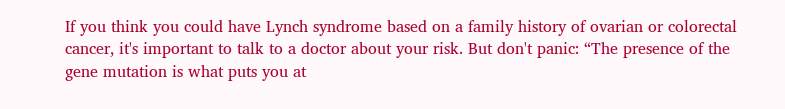If you think you could have Lynch syndrome based on a family history of ovarian or colorectal cancer, it's important to talk to a doctor about your risk. But don't panic: “The presence of the gene mutation is what puts you at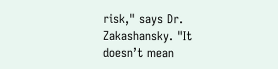risk," says Dr. Zakashansky. "It doesn’t mean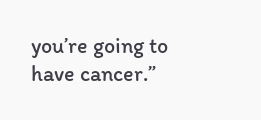you’re going to have cancer.”